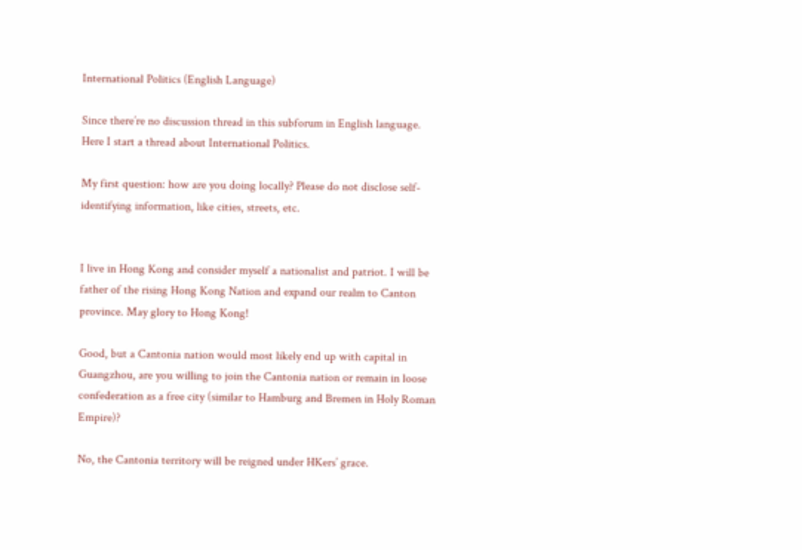International Politics (English Language)

Since there’re no discussion thread in this subforum in English language. Here I start a thread about International Politics.

My first question: how are you doing locally? Please do not disclose self-identifying information, like cities, streets, etc.


I live in Hong Kong and consider myself a nationalist and patriot. I will be father of the rising Hong Kong Nation and expand our realm to Canton province. May glory to Hong Kong!

Good, but a Cantonia nation would most likely end up with capital in Guangzhou, are you willing to join the Cantonia nation or remain in loose confederation as a free city (similar to Hamburg and Bremen in Holy Roman Empire)?

No, the Cantonia territory will be reigned under HKers’ grace.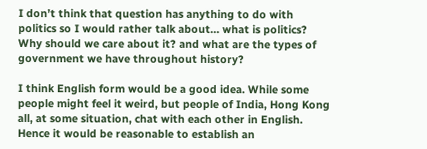I don’t think that question has anything to do with politics so I would rather talk about… what is politics? Why should we care about it? and what are the types of government we have throughout history?

I think English form would be a good idea. While some people might feel it weird, but people of India, Hong Kong all, at some situation, chat with each other in English. Hence it would be reasonable to establish an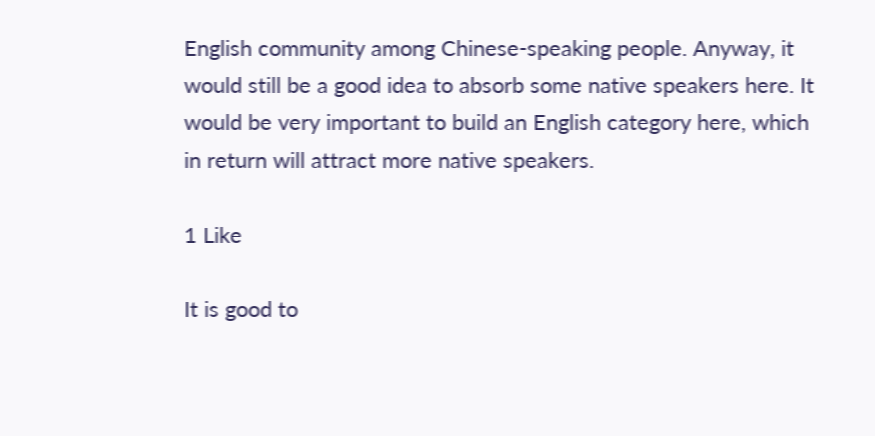English community among Chinese-speaking people. Anyway, it would still be a good idea to absorb some native speakers here. It would be very important to build an English category here, which in return will attract more native speakers.

1 Like

It is good to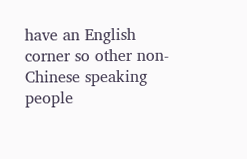have an English corner so other non-Chinese speaking people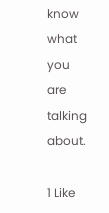know what you are talking about.

1 Like